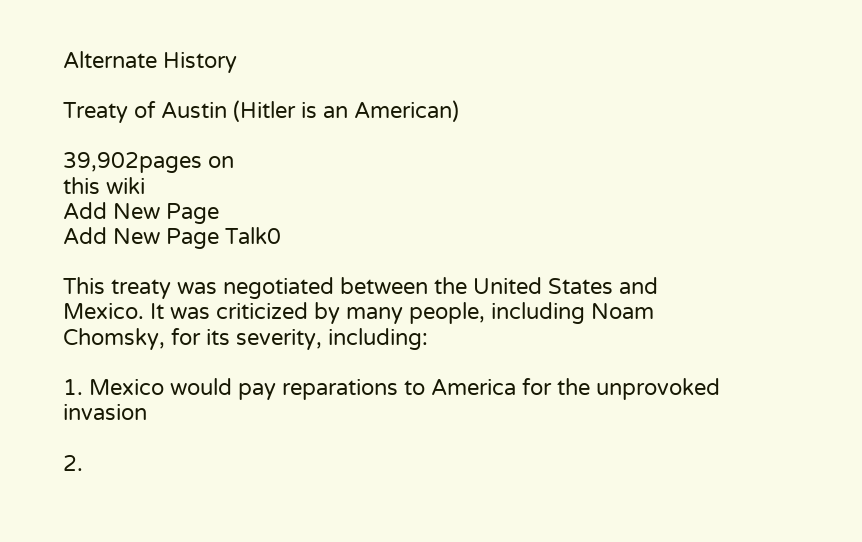Alternate History

Treaty of Austin (Hitler is an American)

39,902pages on
this wiki
Add New Page
Add New Page Talk0

This treaty was negotiated between the United States and Mexico. It was criticized by many people, including Noam Chomsky, for its severity, including:

1. Mexico would pay reparations to America for the unprovoked invasion

2.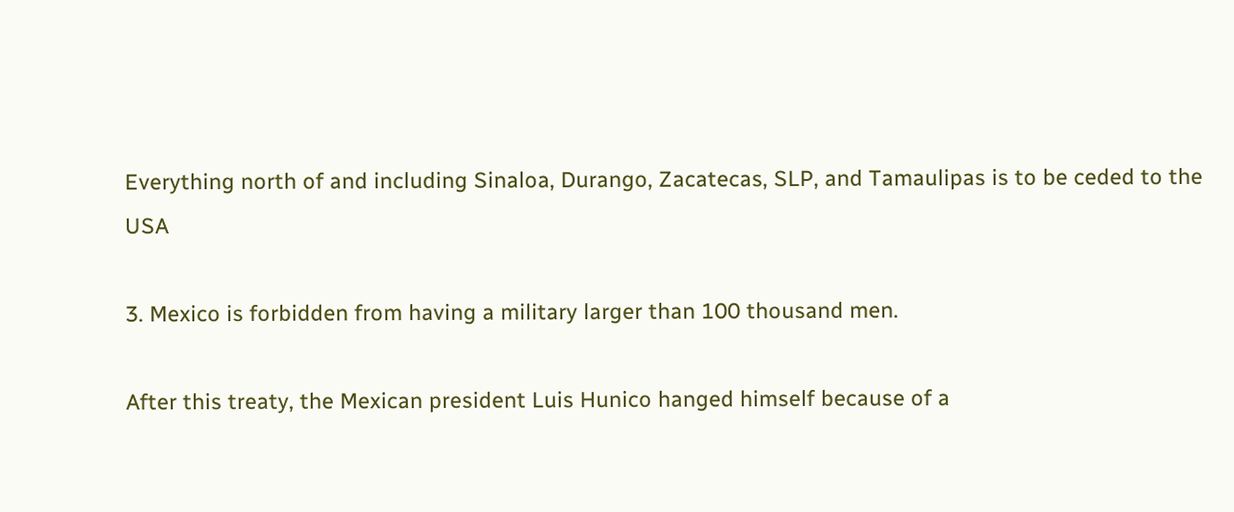Everything north of and including Sinaloa, Durango, Zacatecas, SLP, and Tamaulipas is to be ceded to the USA

3. Mexico is forbidden from having a military larger than 100 thousand men.

After this treaty, the Mexican president Luis Hunico hanged himself because of a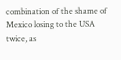combination of the shame of Mexico losing to the USA twice, as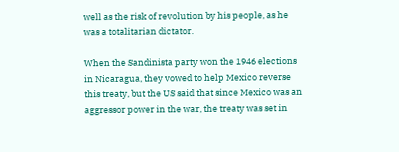well as the risk of revolution by his people, as he was a totalitarian dictator.

When the Sandinista party won the 1946 elections in Nicaragua, they vowed to help Mexico reverse this treaty, but the US said that since Mexico was an aggressor power in the war, the treaty was set in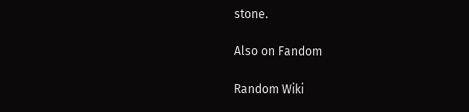stone.

Also on Fandom

Random Wiki